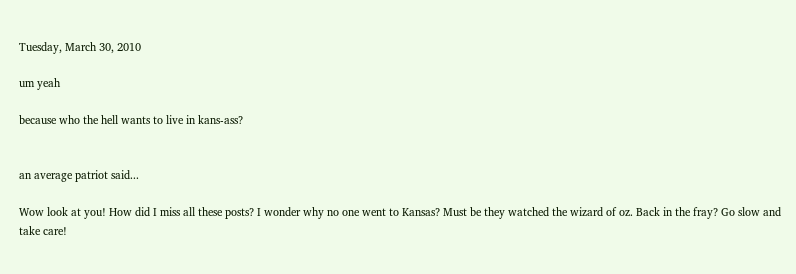Tuesday, March 30, 2010

um yeah

because who the hell wants to live in kans-ass?


an average patriot said...

Wow look at you! How did I miss all these posts? I wonder why no one went to Kansas? Must be they watched the wizard of oz. Back in the fray? Go slow and take care!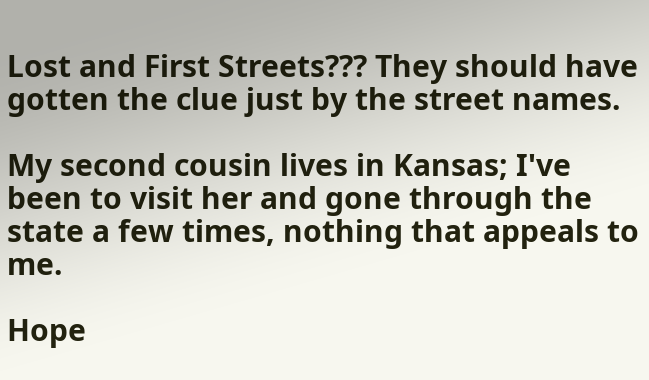Lost and First Streets??? They should have gotten the clue just by the street names.

My second cousin lives in Kansas; I've been to visit her and gone through the state a few times, nothing that appeals to me.

Hope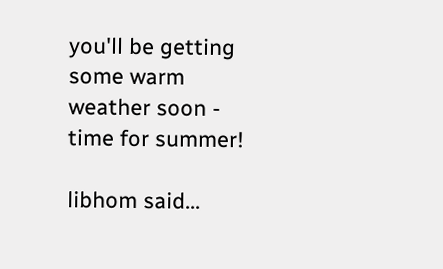you'll be getting some warm weather soon - time for summer!

libhom said...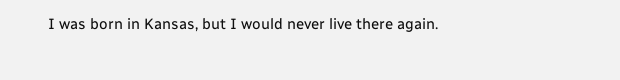I was born in Kansas, but I would never live there again.